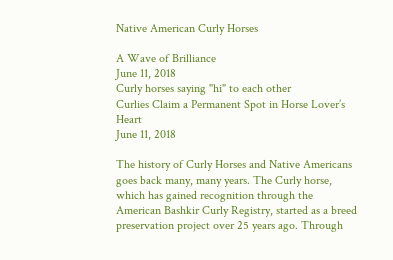Native American Curly Horses

A Wave of Brilliance
June 11, 2018
Curly horses saying "hi" to each other
Curlies Claim a Permanent Spot in Horse Lover’s Heart
June 11, 2018

The history of Curly Horses and Native Americans goes back many, many years. The Curly horse, which has gained recognition through the American Bashkir Curly Registry, started as a breed preservation project over 25 years ago. Through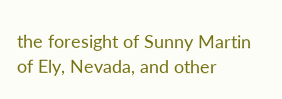the foresight of Sunny Martin of Ely, Nevada, and other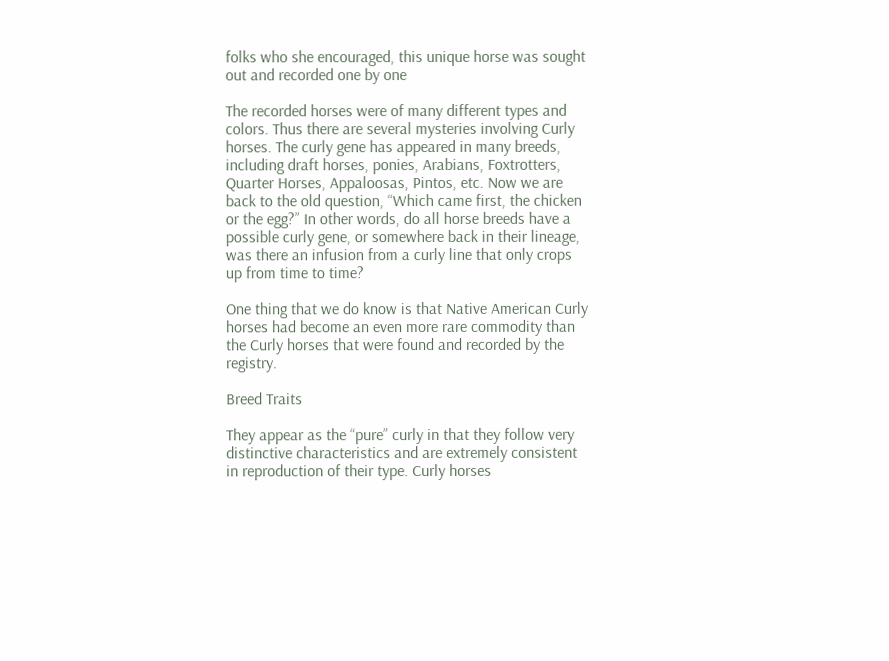folks who she encouraged, this unique horse was sought out and recorded one by one

The recorded horses were of many different types and colors. Thus there are several mysteries involving Curly horses. The curly gene has appeared in many breeds, including draft horses, ponies, Arabians, Foxtrotters, Quarter Horses, Appaloosas, Pintos, etc. Now we are back to the old question, “Which came first, the chicken or the egg?” In other words, do all horse breeds have a possible curly gene, or somewhere back in their lineage, was there an infusion from a curly line that only crops up from time to time?

One thing that we do know is that Native American Curly horses had become an even more rare commodity than the Curly horses that were found and recorded by the registry.

Breed Traits

They appear as the “pure” curly in that they follow very distinctive characteristics and are extremely consistent in reproduction of their type. Curly horses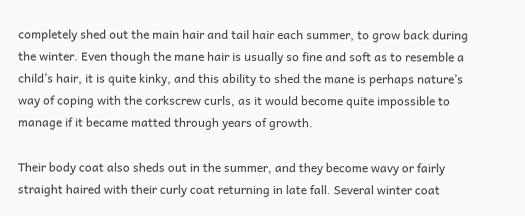completely shed out the main hair and tail hair each summer, to grow back during the winter. Even though the mane hair is usually so fine and soft as to resemble a child’s hair, it is quite kinky, and this ability to shed the mane is perhaps nature’s way of coping with the corkscrew curls, as it would become quite impossible to manage if it became matted through years of growth.

Their body coat also sheds out in the summer, and they become wavy or fairly straight haired with their curly coat returning in late fall. Several winter coat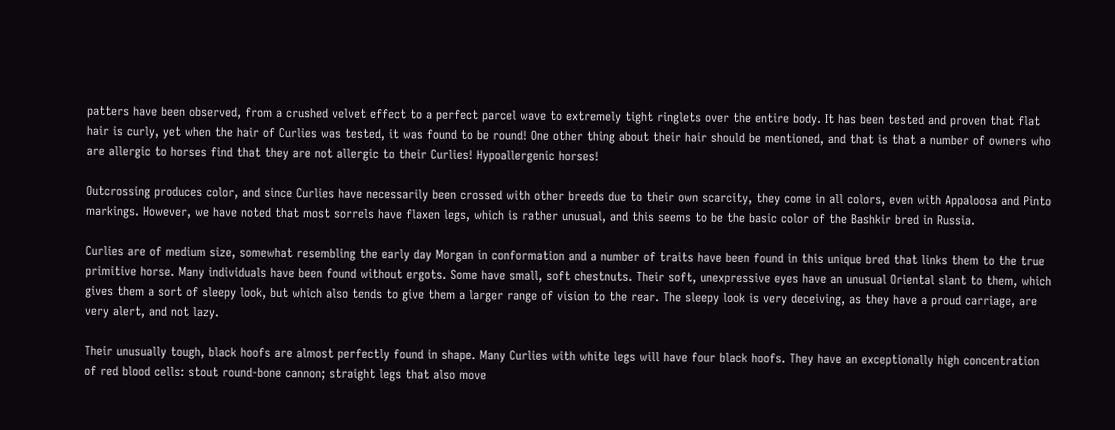patters have been observed, from a crushed velvet effect to a perfect parcel wave to extremely tight ringlets over the entire body. It has been tested and proven that flat hair is curly, yet when the hair of Curlies was tested, it was found to be round! One other thing about their hair should be mentioned, and that is that a number of owners who are allergic to horses find that they are not allergic to their Curlies! Hypoallergenic horses!

Outcrossing produces color, and since Curlies have necessarily been crossed with other breeds due to their own scarcity, they come in all colors, even with Appaloosa and Pinto markings. However, we have noted that most sorrels have flaxen legs, which is rather unusual, and this seems to be the basic color of the Bashkir bred in Russia.

Curlies are of medium size, somewhat resembling the early day Morgan in conformation and a number of traits have been found in this unique bred that links them to the true primitive horse. Many individuals have been found without ergots. Some have small, soft chestnuts. Their soft, unexpressive eyes have an unusual Oriental slant to them, which gives them a sort of sleepy look, but which also tends to give them a larger range of vision to the rear. The sleepy look is very deceiving, as they have a proud carriage, are very alert, and not lazy.

Their unusually tough, black hoofs are almost perfectly found in shape. Many Curlies with white legs will have four black hoofs. They have an exceptionally high concentration of red blood cells: stout round-bone cannon; straight legs that also move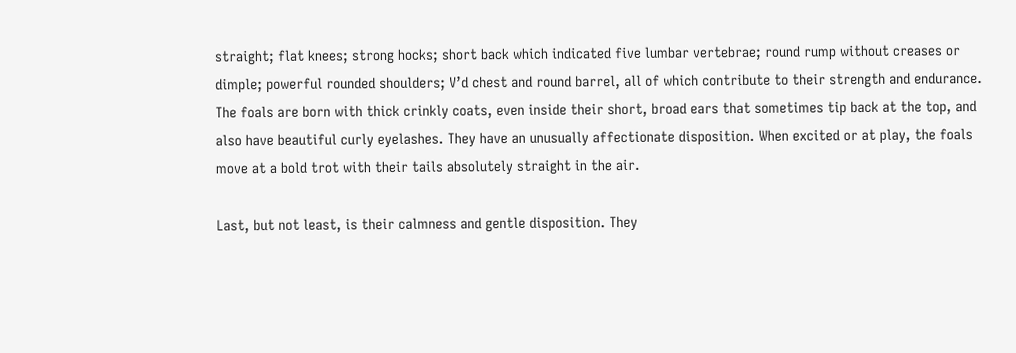straight; flat knees; strong hocks; short back which indicated five lumbar vertebrae; round rump without creases or dimple; powerful rounded shoulders; V’d chest and round barrel, all of which contribute to their strength and endurance. The foals are born with thick crinkly coats, even inside their short, broad ears that sometimes tip back at the top, and also have beautiful curly eyelashes. They have an unusually affectionate disposition. When excited or at play, the foals move at a bold trot with their tails absolutely straight in the air.

Last, but not least, is their calmness and gentle disposition. They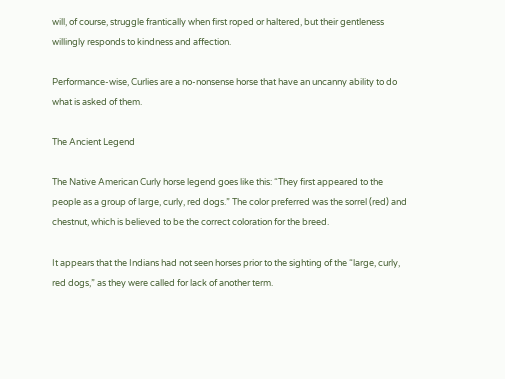will, of course, struggle frantically when first roped or haltered, but their gentleness willingly responds to kindness and affection.

Performance-wise, Curlies are a no-nonsense horse that have an uncanny ability to do what is asked of them.

The Ancient Legend

The Native American Curly horse legend goes like this: “They first appeared to the people as a group of large, curly, red dogs.” The color preferred was the sorrel (red) and chestnut, which is believed to be the correct coloration for the breed.

It appears that the Indians had not seen horses prior to the sighting of the “large, curly, red dogs,” as they were called for lack of another term.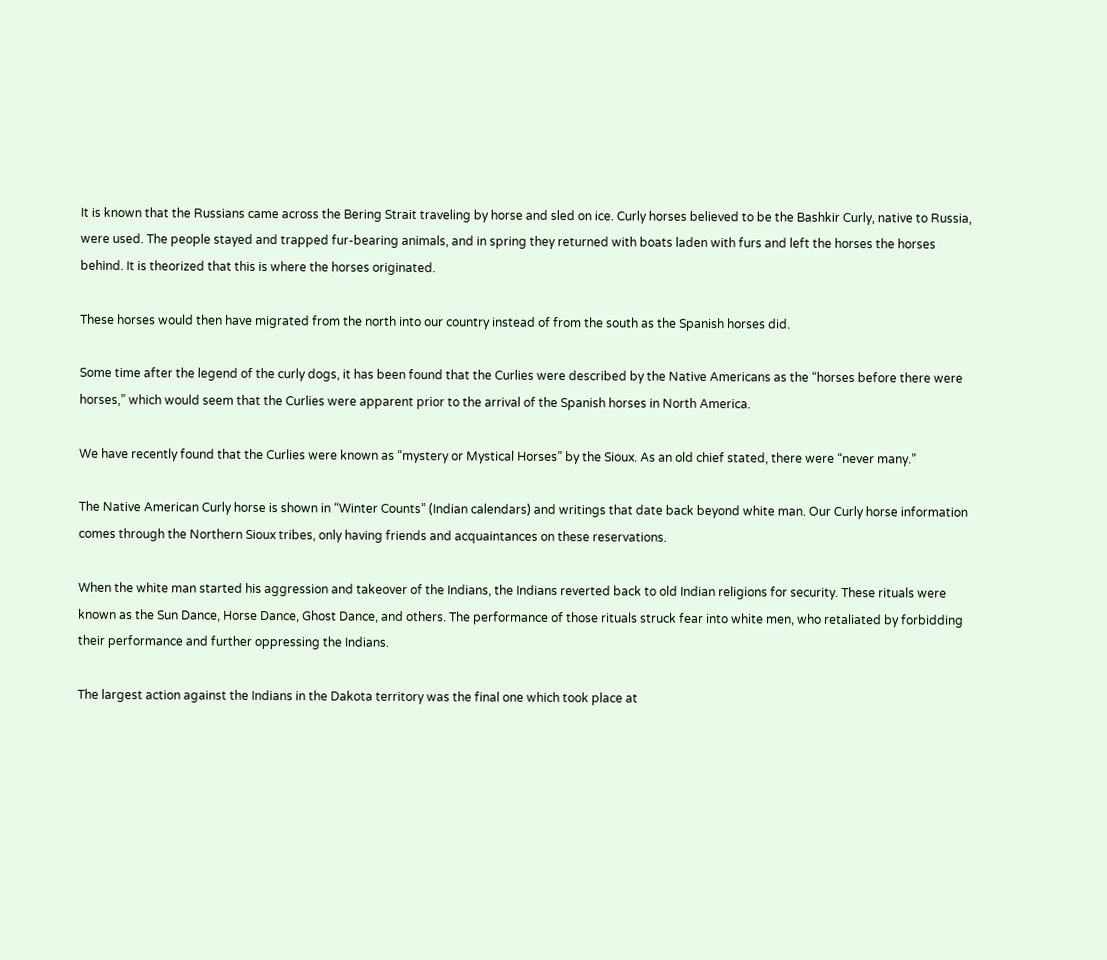It is known that the Russians came across the Bering Strait traveling by horse and sled on ice. Curly horses believed to be the Bashkir Curly, native to Russia, were used. The people stayed and trapped fur-bearing animals, and in spring they returned with boats laden with furs and left the horses the horses behind. It is theorized that this is where the horses originated.

These horses would then have migrated from the north into our country instead of from the south as the Spanish horses did.

Some time after the legend of the curly dogs, it has been found that the Curlies were described by the Native Americans as the “horses before there were horses,” which would seem that the Curlies were apparent prior to the arrival of the Spanish horses in North America.

We have recently found that the Curlies were known as “mystery or Mystical Horses” by the Sioux. As an old chief stated, there were “never many.”

The Native American Curly horse is shown in “Winter Counts” (Indian calendars) and writings that date back beyond white man. Our Curly horse information comes through the Northern Sioux tribes, only having friends and acquaintances on these reservations.

When the white man started his aggression and takeover of the Indians, the Indians reverted back to old Indian religions for security. These rituals were known as the Sun Dance, Horse Dance, Ghost Dance, and others. The performance of those rituals struck fear into white men, who retaliated by forbidding their performance and further oppressing the Indians.

The largest action against the Indians in the Dakota territory was the final one which took place at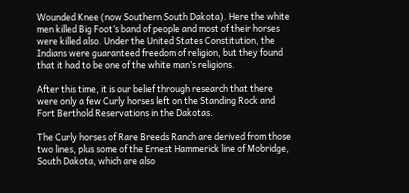Wounded Knee (now Southern South Dakota). Here the white men killed Big Foot’s band of people and most of their horses were killed also. Under the United States Constitution, the Indians were guaranteed freedom of religion, but they found that it had to be one of the white man’s religions.

After this time, it is our belief through research that there were only a few Curly horses left on the Standing Rock and Fort Berthold Reservations in the Dakotas.

The Curly horses of Rare Breeds Ranch are derived from those two lines, plus some of the Ernest Hammerick line of Mobridge, South Dakota, which are also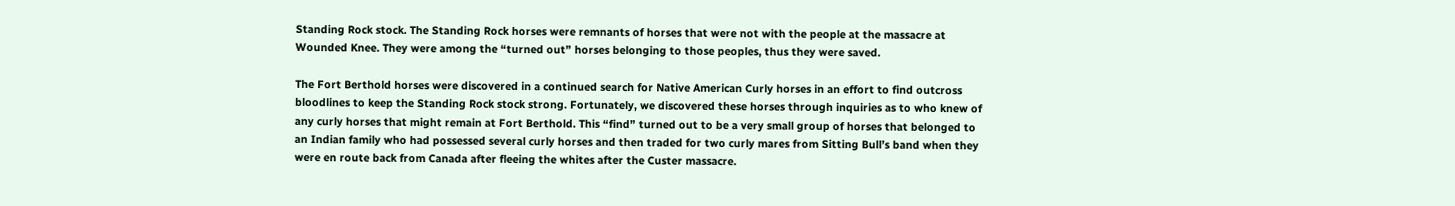Standing Rock stock. The Standing Rock horses were remnants of horses that were not with the people at the massacre at Wounded Knee. They were among the “turned out” horses belonging to those peoples, thus they were saved.

The Fort Berthold horses were discovered in a continued search for Native American Curly horses in an effort to find outcross bloodlines to keep the Standing Rock stock strong. Fortunately, we discovered these horses through inquiries as to who knew of any curly horses that might remain at Fort Berthold. This “find” turned out to be a very small group of horses that belonged to an Indian family who had possessed several curly horses and then traded for two curly mares from Sitting Bull’s band when they were en route back from Canada after fleeing the whites after the Custer massacre.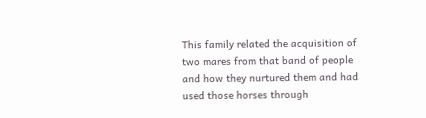This family related the acquisition of two mares from that band of people and how they nurtured them and had used those horses through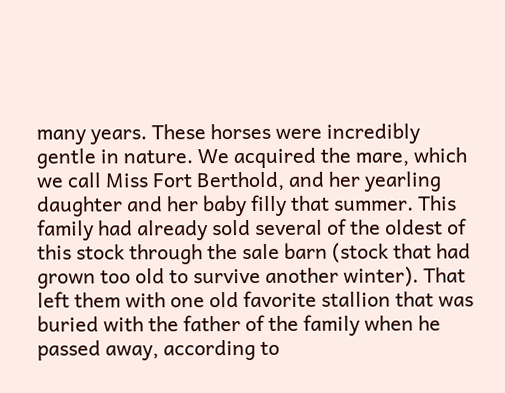many years. These horses were incredibly gentle in nature. We acquired the mare, which we call Miss Fort Berthold, and her yearling daughter and her baby filly that summer. This family had already sold several of the oldest of this stock through the sale barn (stock that had grown too old to survive another winter). That left them with one old favorite stallion that was buried with the father of the family when he passed away, according to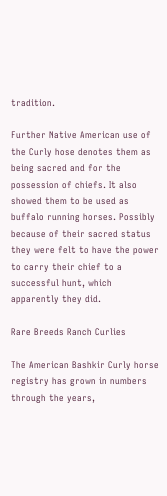tradition.

Further Native American use of the Curly hose denotes them as being sacred and for the possession of chiefs. It also showed them to be used as buffalo running horses. Possibly because of their sacred status they were felt to have the power to carry their chief to a successful hunt, which apparently they did.

Rare Breeds Ranch Curlies

The American Bashkir Curly horse registry has grown in numbers through the years,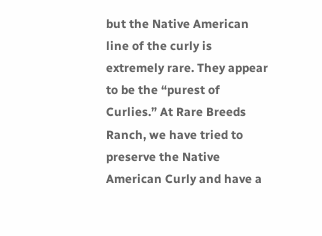but the Native American line of the curly is extremely rare. They appear to be the “purest of Curlies.” At Rare Breeds Ranch, we have tried to preserve the Native American Curly and have a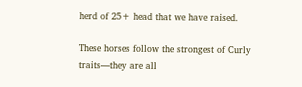herd of 25+ head that we have raised.

These horses follow the strongest of Curly traits—they are all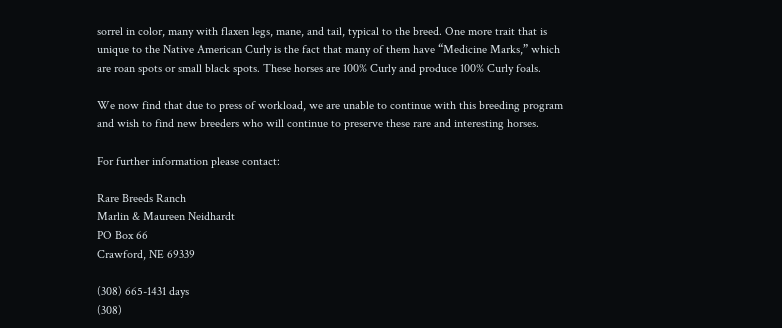sorrel in color, many with flaxen legs, mane, and tail, typical to the breed. One more trait that is unique to the Native American Curly is the fact that many of them have “Medicine Marks,” which are roan spots or small black spots. These horses are 100% Curly and produce 100% Curly foals.

We now find that due to press of workload, we are unable to continue with this breeding program and wish to find new breeders who will continue to preserve these rare and interesting horses.

For further information please contact:

Rare Breeds Ranch
Marlin & Maureen Neidhardt
PO Box 66
Crawford, NE 69339

(308) 665-1431 days
(308)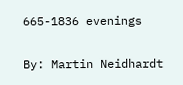665-1836 evenings

By: Martin Neidhardt